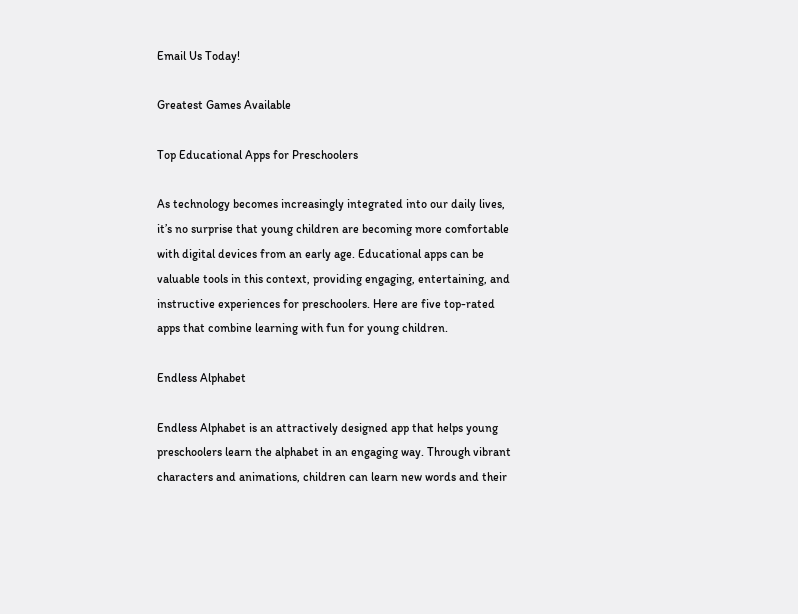Email Us Today!

Greatest Games Available

Top Educational Apps for Preschoolers

As technology becomes increasingly integrated into our daily lives, it’s no surprise that young children are becoming more comfortable with digital devices from an early age. Educational apps can be valuable tools in this context, providing engaging, entertaining, and instructive experiences for preschoolers. Here are five top-rated apps that combine learning with fun for young children.

Endless Alphabet

Endless Alphabet is an attractively designed app that helps young preschoolers learn the alphabet in an engaging way. Through vibrant characters and animations, children can learn new words and their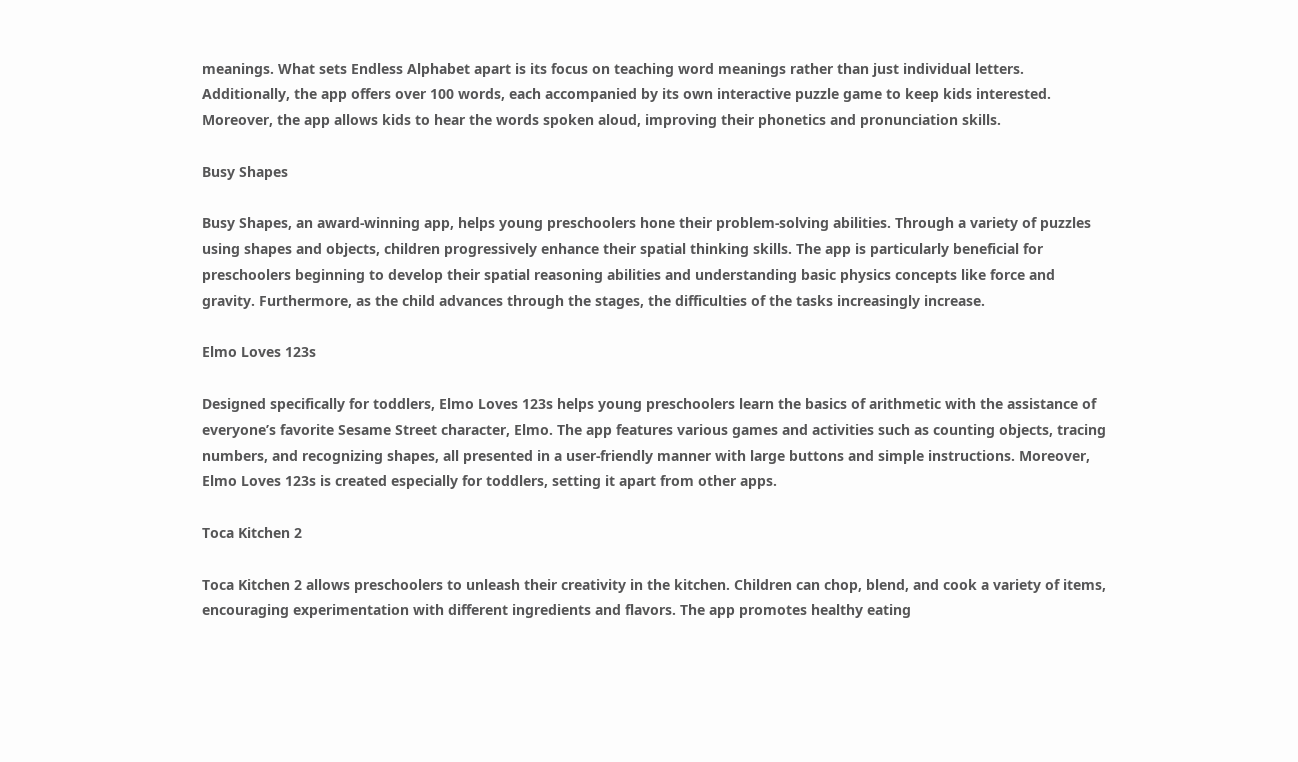meanings. What sets Endless Alphabet apart is its focus on teaching word meanings rather than just individual letters. Additionally, the app offers over 100 words, each accompanied by its own interactive puzzle game to keep kids interested. Moreover, the app allows kids to hear the words spoken aloud, improving their phonetics and pronunciation skills.

Busy Shapes

Busy Shapes, an award-winning app, helps young preschoolers hone their problem-solving abilities. Through a variety of puzzles using shapes and objects, children progressively enhance their spatial thinking skills. The app is particularly beneficial for preschoolers beginning to develop their spatial reasoning abilities and understanding basic physics concepts like force and gravity. Furthermore, as the child advances through the stages, the difficulties of the tasks increasingly increase.

Elmo Loves 123s

Designed specifically for toddlers, Elmo Loves 123s helps young preschoolers learn the basics of arithmetic with the assistance of everyone’s favorite Sesame Street character, Elmo. The app features various games and activities such as counting objects, tracing numbers, and recognizing shapes, all presented in a user-friendly manner with large buttons and simple instructions. Moreover, Elmo Loves 123s is created especially for toddlers, setting it apart from other apps.

Toca Kitchen 2

Toca Kitchen 2 allows preschoolers to unleash their creativity in the kitchen. Children can chop, blend, and cook a variety of items, encouraging experimentation with different ingredients and flavors. The app promotes healthy eating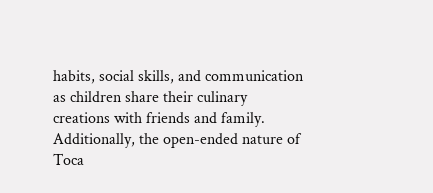habits, social skills, and communication as children share their culinary creations with friends and family. Additionally, the open-ended nature of Toca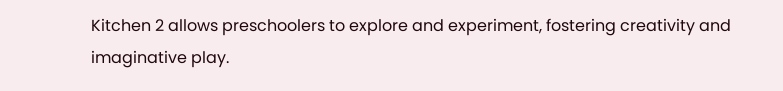Kitchen 2 allows preschoolers to explore and experiment, fostering creativity and imaginative play.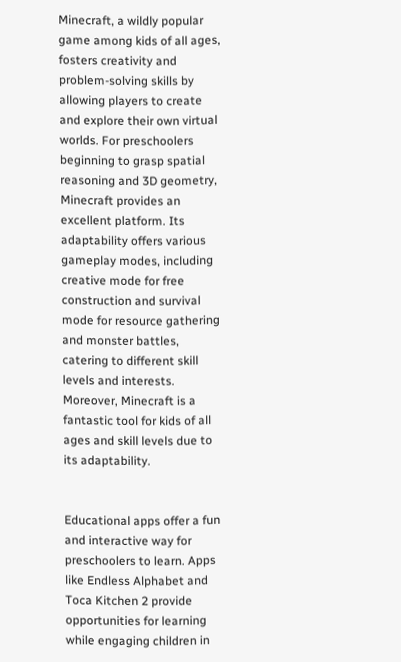Minecraft, a wildly popular game among kids of all ages, fosters creativity and problem-solving skills by allowing players to create and explore their own virtual worlds. For preschoolers beginning to grasp spatial reasoning and 3D geometry, Minecraft provides an excellent platform. Its adaptability offers various gameplay modes, including creative mode for free construction and survival mode for resource gathering and monster battles, catering to different skill levels and interests. Moreover, Minecraft is a fantastic tool for kids of all ages and skill levels due to its adaptability.


Educational apps offer a fun and interactive way for preschoolers to learn. Apps like Endless Alphabet and Toca Kitchen 2 provide opportunities for learning while engaging children in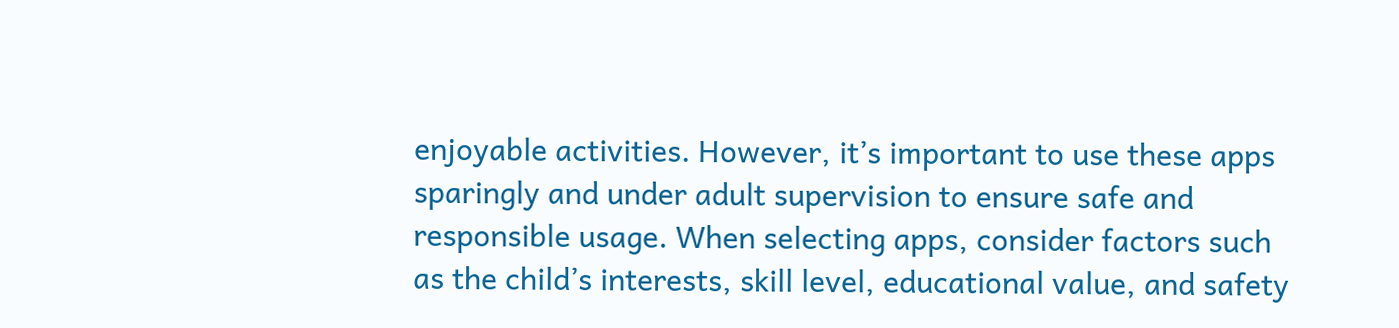enjoyable activities. However, it’s important to use these apps sparingly and under adult supervision to ensure safe and responsible usage. When selecting apps, consider factors such as the child’s interests, skill level, educational value, and safety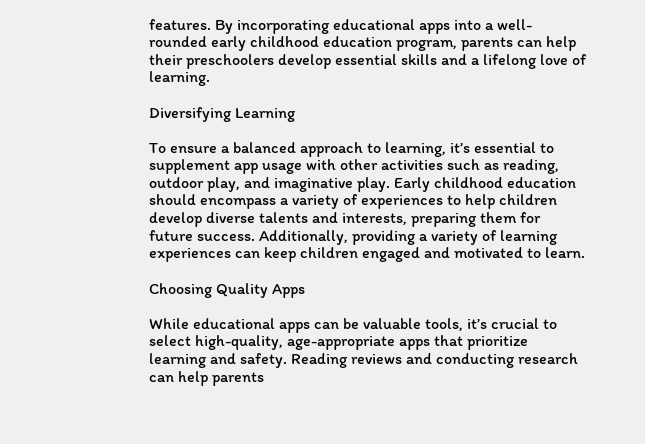features. By incorporating educational apps into a well-rounded early childhood education program, parents can help their preschoolers develop essential skills and a lifelong love of learning.

Diversifying Learning

To ensure a balanced approach to learning, it’s essential to supplement app usage with other activities such as reading, outdoor play, and imaginative play. Early childhood education should encompass a variety of experiences to help children develop diverse talents and interests, preparing them for future success. Additionally, providing a variety of learning experiences can keep children engaged and motivated to learn.

Choosing Quality Apps

While educational apps can be valuable tools, it’s crucial to select high-quality, age-appropriate apps that prioritize learning and safety. Reading reviews and conducting research can help parents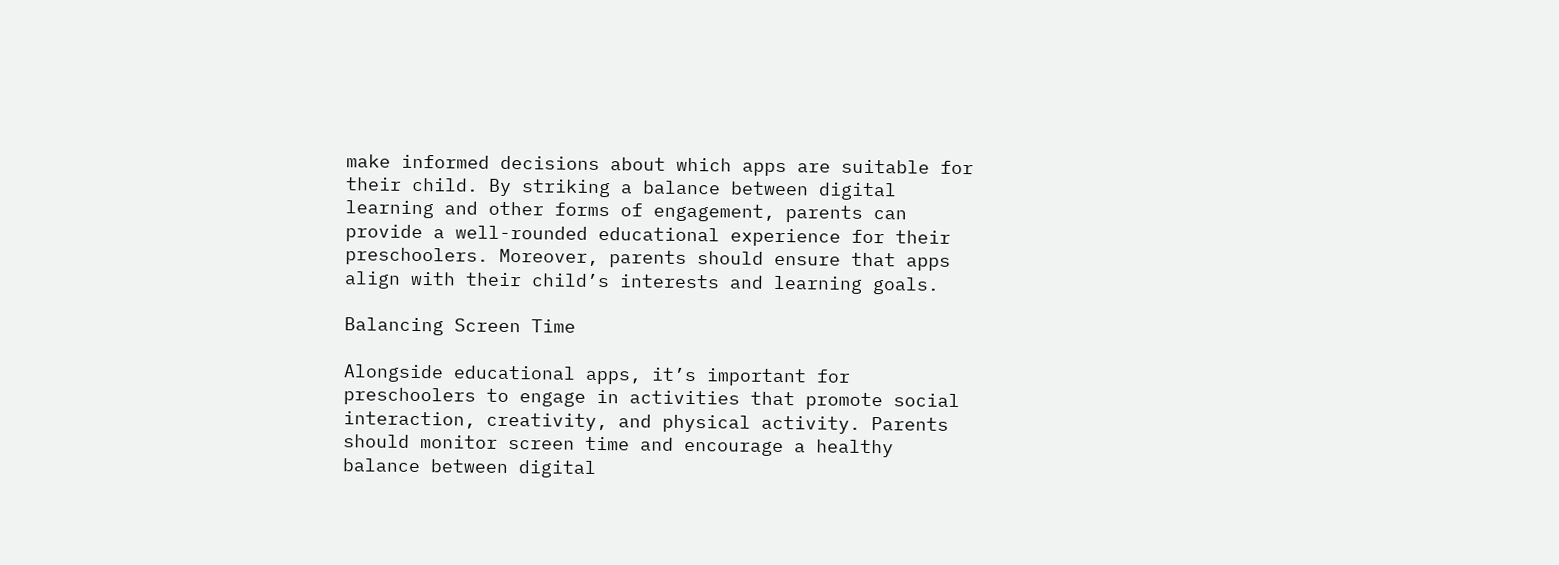make informed decisions about which apps are suitable for their child. By striking a balance between digital learning and other forms of engagement, parents can provide a well-rounded educational experience for their preschoolers. Moreover, parents should ensure that apps align with their child’s interests and learning goals.

Balancing Screen Time

Alongside educational apps, it’s important for preschoolers to engage in activities that promote social interaction, creativity, and physical activity. Parents should monitor screen time and encourage a healthy balance between digital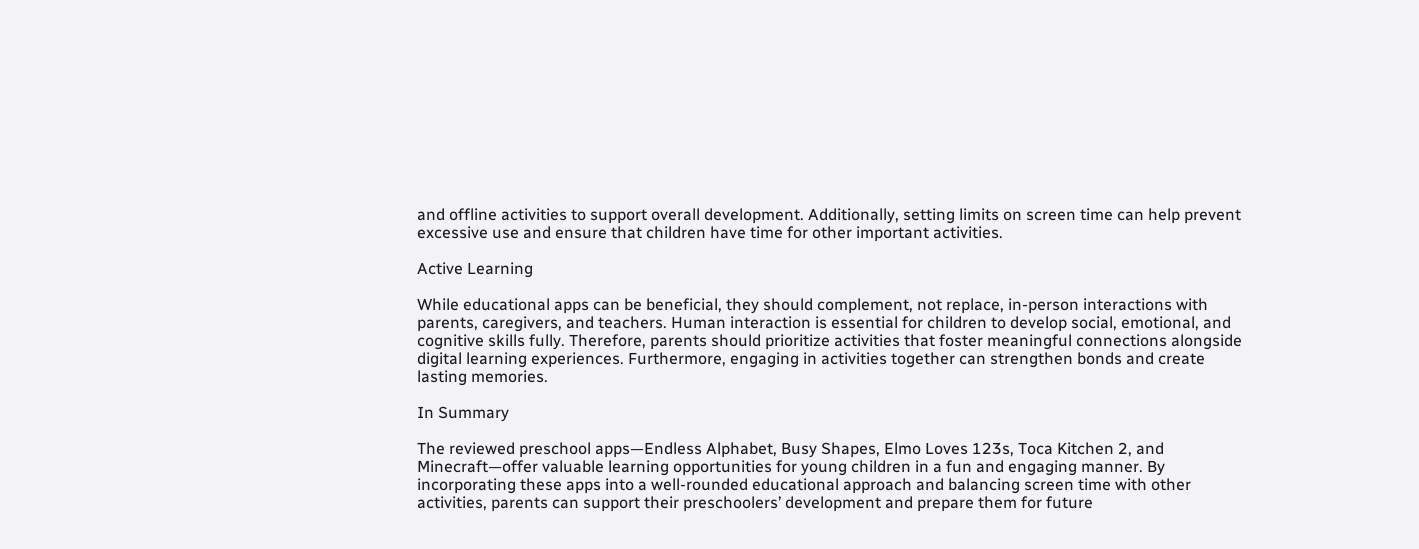and offline activities to support overall development. Additionally, setting limits on screen time can help prevent excessive use and ensure that children have time for other important activities.

Active Learning

While educational apps can be beneficial, they should complement, not replace, in-person interactions with parents, caregivers, and teachers. Human interaction is essential for children to develop social, emotional, and cognitive skills fully. Therefore, parents should prioritize activities that foster meaningful connections alongside digital learning experiences. Furthermore, engaging in activities together can strengthen bonds and create lasting memories.

In Summary

The reviewed preschool apps—Endless Alphabet, Busy Shapes, Elmo Loves 123s, Toca Kitchen 2, and Minecraft—offer valuable learning opportunities for young children in a fun and engaging manner. By incorporating these apps into a well-rounded educational approach and balancing screen time with other activities, parents can support their preschoolers’ development and prepare them for future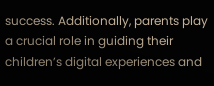success. Additionally, parents play a crucial role in guiding their children’s digital experiences and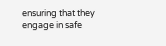ensuring that they engage in safe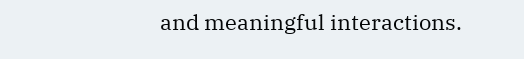and meaningful interactions.